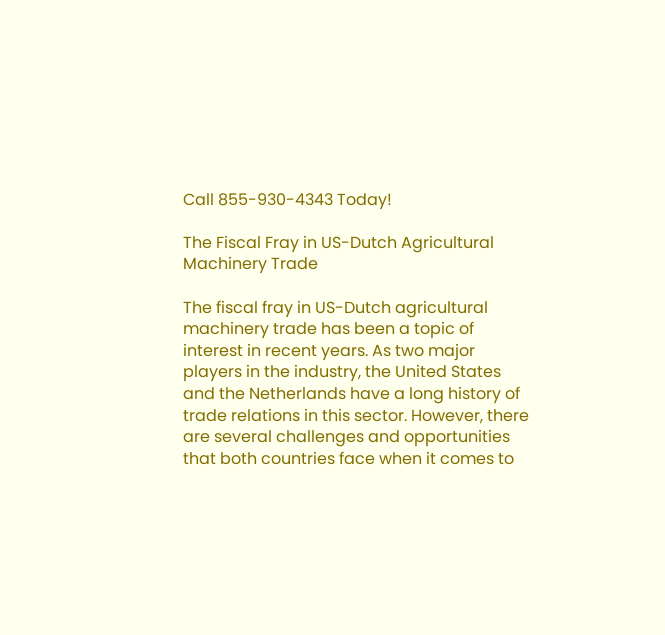Call 855-930-4343 Today!

The Fiscal Fray in US-Dutch Agricultural Machinery Trade

The fiscal fray in US-Dutch agricultural machinery trade has been a topic of interest in recent years. As two major players in the industry, the United States and the Netherlands have a long history of trade relations in this sector. However, there are several challenges and opportunities that both countries face when it comes to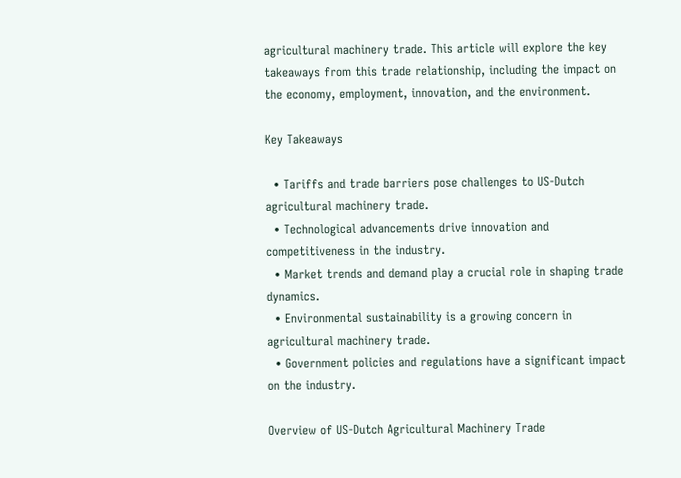agricultural machinery trade. This article will explore the key takeaways from this trade relationship, including the impact on the economy, employment, innovation, and the environment.

Key Takeaways

  • Tariffs and trade barriers pose challenges to US-Dutch agricultural machinery trade.
  • Technological advancements drive innovation and competitiveness in the industry.
  • Market trends and demand play a crucial role in shaping trade dynamics.
  • Environmental sustainability is a growing concern in agricultural machinery trade.
  • Government policies and regulations have a significant impact on the industry.

Overview of US-Dutch Agricultural Machinery Trade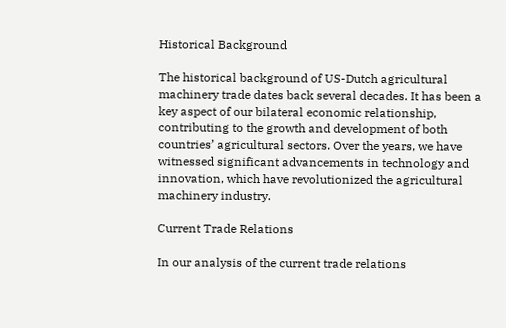Historical Background

The historical background of US-Dutch agricultural machinery trade dates back several decades. It has been a key aspect of our bilateral economic relationship, contributing to the growth and development of both countries’ agricultural sectors. Over the years, we have witnessed significant advancements in technology and innovation, which have revolutionized the agricultural machinery industry.

Current Trade Relations

In our analysis of the current trade relations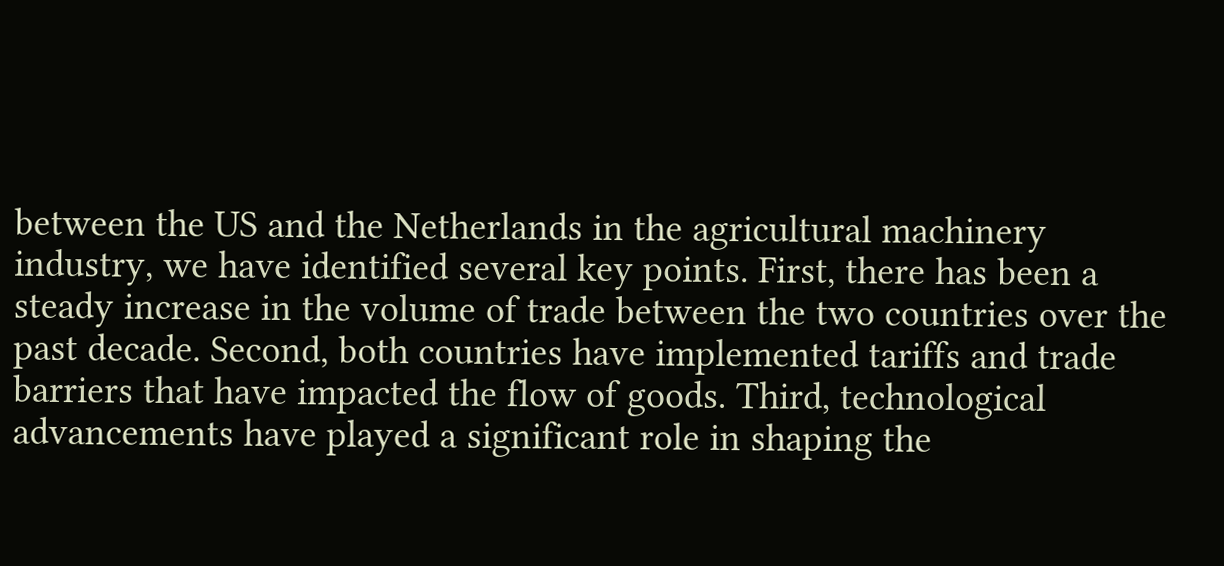between the US and the Netherlands in the agricultural machinery industry, we have identified several key points. First, there has been a steady increase in the volume of trade between the two countries over the past decade. Second, both countries have implemented tariffs and trade barriers that have impacted the flow of goods. Third, technological advancements have played a significant role in shaping the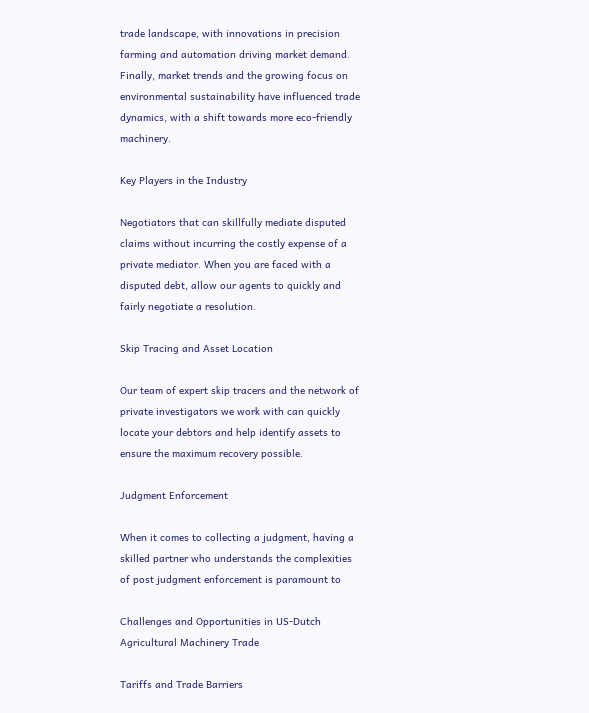trade landscape, with innovations in precision farming and automation driving market demand. Finally, market trends and the growing focus on environmental sustainability have influenced trade dynamics, with a shift towards more eco-friendly machinery.

Key Players in the Industry

Negotiators that can skillfully mediate disputed claims without incurring the costly expense of a private mediator. When you are faced with a disputed debt, allow our agents to quickly and fairly negotiate a resolution.

Skip Tracing and Asset Location

Our team of expert skip tracers and the network of private investigators we work with can quickly locate your debtors and help identify assets to ensure the maximum recovery possible.

Judgment Enforcement

When it comes to collecting a judgment, having a skilled partner who understands the complexities of post judgment enforcement is paramount to

Challenges and Opportunities in US-Dutch Agricultural Machinery Trade

Tariffs and Trade Barriers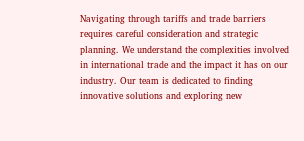Navigating through tariffs and trade barriers requires careful consideration and strategic planning. We understand the complexities involved in international trade and the impact it has on our industry. Our team is dedicated to finding innovative solutions and exploring new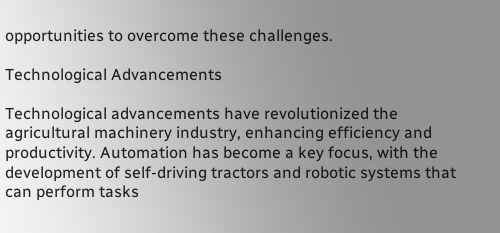opportunities to overcome these challenges.

Technological Advancements

Technological advancements have revolutionized the agricultural machinery industry, enhancing efficiency and productivity. Automation has become a key focus, with the development of self-driving tractors and robotic systems that can perform tasks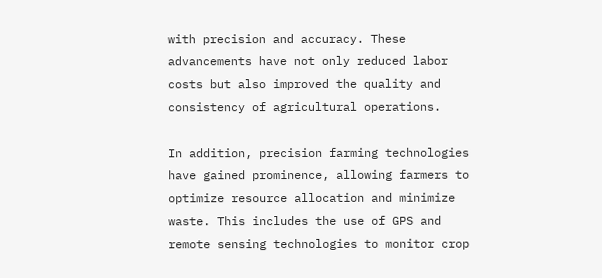with precision and accuracy. These advancements have not only reduced labor costs but also improved the quality and consistency of agricultural operations.

In addition, precision farming technologies have gained prominence, allowing farmers to optimize resource allocation and minimize waste. This includes the use of GPS and remote sensing technologies to monitor crop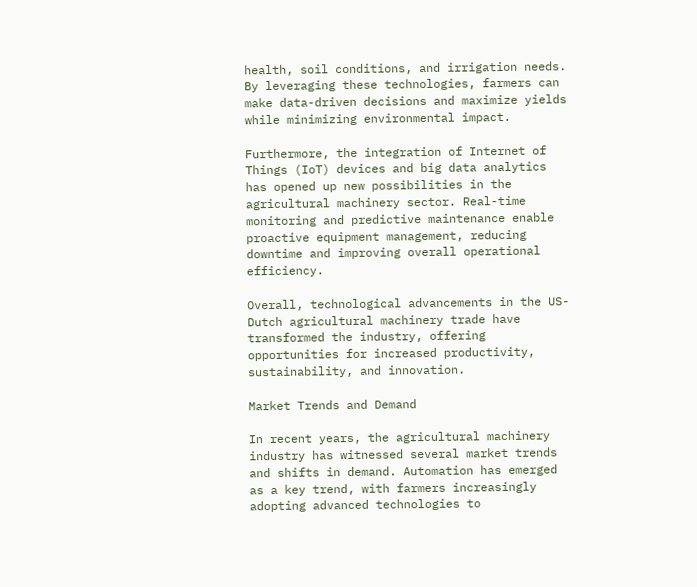health, soil conditions, and irrigation needs. By leveraging these technologies, farmers can make data-driven decisions and maximize yields while minimizing environmental impact.

Furthermore, the integration of Internet of Things (IoT) devices and big data analytics has opened up new possibilities in the agricultural machinery sector. Real-time monitoring and predictive maintenance enable proactive equipment management, reducing downtime and improving overall operational efficiency.

Overall, technological advancements in the US-Dutch agricultural machinery trade have transformed the industry, offering opportunities for increased productivity, sustainability, and innovation.

Market Trends and Demand

In recent years, the agricultural machinery industry has witnessed several market trends and shifts in demand. Automation has emerged as a key trend, with farmers increasingly adopting advanced technologies to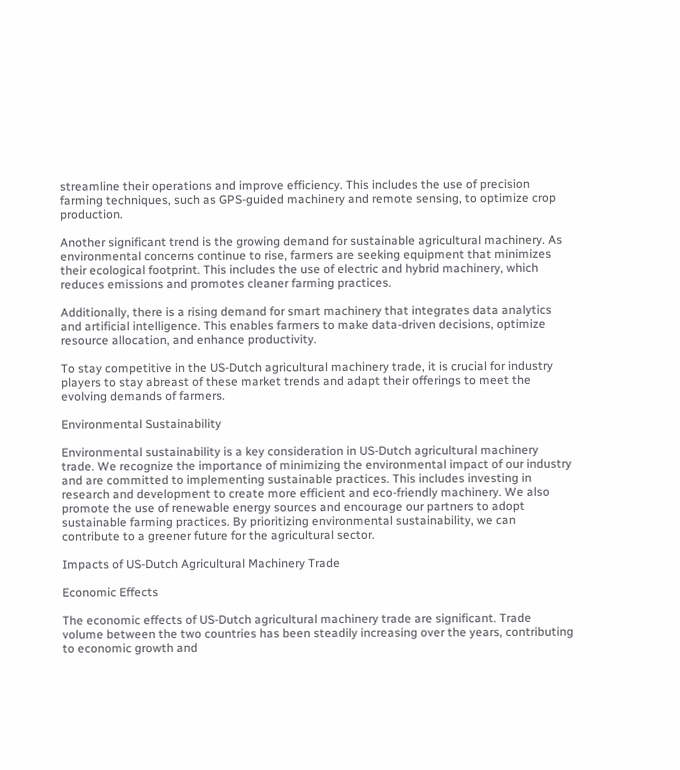streamline their operations and improve efficiency. This includes the use of precision farming techniques, such as GPS-guided machinery and remote sensing, to optimize crop production.

Another significant trend is the growing demand for sustainable agricultural machinery. As environmental concerns continue to rise, farmers are seeking equipment that minimizes their ecological footprint. This includes the use of electric and hybrid machinery, which reduces emissions and promotes cleaner farming practices.

Additionally, there is a rising demand for smart machinery that integrates data analytics and artificial intelligence. This enables farmers to make data-driven decisions, optimize resource allocation, and enhance productivity.

To stay competitive in the US-Dutch agricultural machinery trade, it is crucial for industry players to stay abreast of these market trends and adapt their offerings to meet the evolving demands of farmers.

Environmental Sustainability

Environmental sustainability is a key consideration in US-Dutch agricultural machinery trade. We recognize the importance of minimizing the environmental impact of our industry and are committed to implementing sustainable practices. This includes investing in research and development to create more efficient and eco-friendly machinery. We also promote the use of renewable energy sources and encourage our partners to adopt sustainable farming practices. By prioritizing environmental sustainability, we can contribute to a greener future for the agricultural sector.

Impacts of US-Dutch Agricultural Machinery Trade

Economic Effects

The economic effects of US-Dutch agricultural machinery trade are significant. Trade volume between the two countries has been steadily increasing over the years, contributing to economic growth and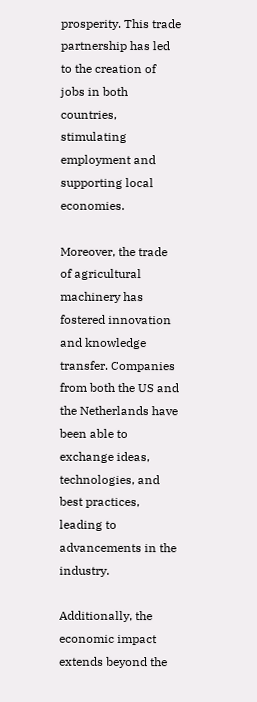prosperity. This trade partnership has led to the creation of jobs in both countries, stimulating employment and supporting local economies.

Moreover, the trade of agricultural machinery has fostered innovation and knowledge transfer. Companies from both the US and the Netherlands have been able to exchange ideas, technologies, and best practices, leading to advancements in the industry.

Additionally, the economic impact extends beyond the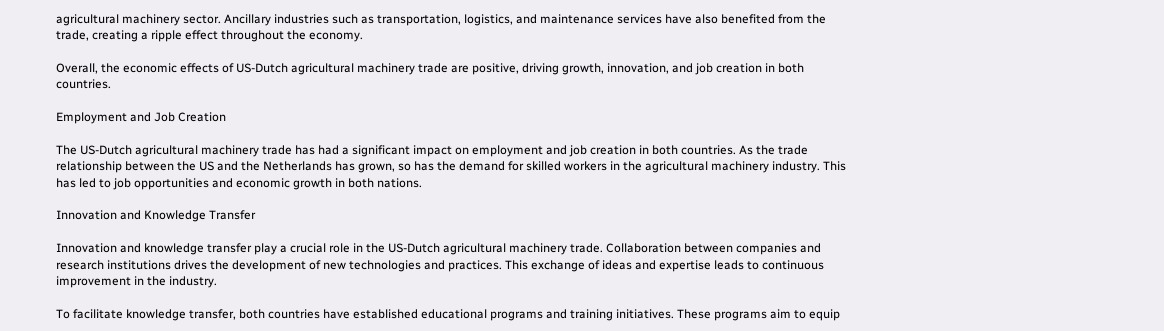agricultural machinery sector. Ancillary industries such as transportation, logistics, and maintenance services have also benefited from the trade, creating a ripple effect throughout the economy.

Overall, the economic effects of US-Dutch agricultural machinery trade are positive, driving growth, innovation, and job creation in both countries.

Employment and Job Creation

The US-Dutch agricultural machinery trade has had a significant impact on employment and job creation in both countries. As the trade relationship between the US and the Netherlands has grown, so has the demand for skilled workers in the agricultural machinery industry. This has led to job opportunities and economic growth in both nations.

Innovation and Knowledge Transfer

Innovation and knowledge transfer play a crucial role in the US-Dutch agricultural machinery trade. Collaboration between companies and research institutions drives the development of new technologies and practices. This exchange of ideas and expertise leads to continuous improvement in the industry.

To facilitate knowledge transfer, both countries have established educational programs and training initiatives. These programs aim to equip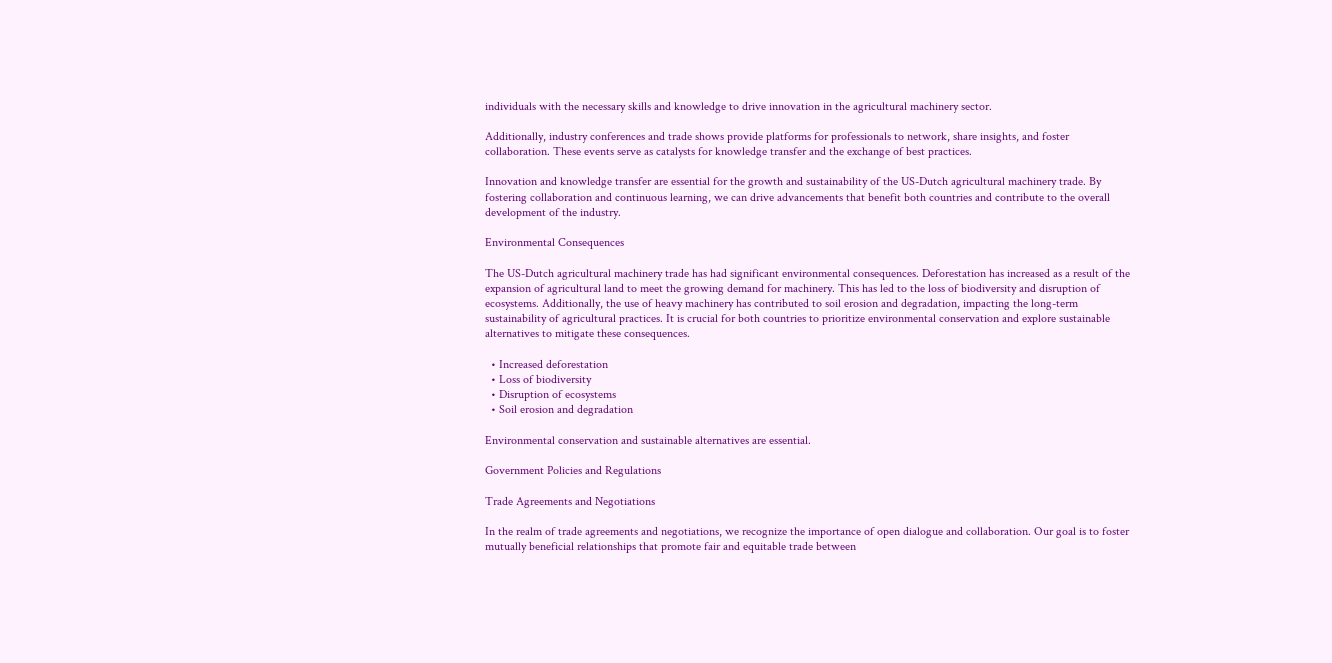individuals with the necessary skills and knowledge to drive innovation in the agricultural machinery sector.

Additionally, industry conferences and trade shows provide platforms for professionals to network, share insights, and foster collaboration. These events serve as catalysts for knowledge transfer and the exchange of best practices.

Innovation and knowledge transfer are essential for the growth and sustainability of the US-Dutch agricultural machinery trade. By fostering collaboration and continuous learning, we can drive advancements that benefit both countries and contribute to the overall development of the industry.

Environmental Consequences

The US-Dutch agricultural machinery trade has had significant environmental consequences. Deforestation has increased as a result of the expansion of agricultural land to meet the growing demand for machinery. This has led to the loss of biodiversity and disruption of ecosystems. Additionally, the use of heavy machinery has contributed to soil erosion and degradation, impacting the long-term sustainability of agricultural practices. It is crucial for both countries to prioritize environmental conservation and explore sustainable alternatives to mitigate these consequences.

  • Increased deforestation
  • Loss of biodiversity
  • Disruption of ecosystems
  • Soil erosion and degradation

Environmental conservation and sustainable alternatives are essential.

Government Policies and Regulations

Trade Agreements and Negotiations

In the realm of trade agreements and negotiations, we recognize the importance of open dialogue and collaboration. Our goal is to foster mutually beneficial relationships that promote fair and equitable trade between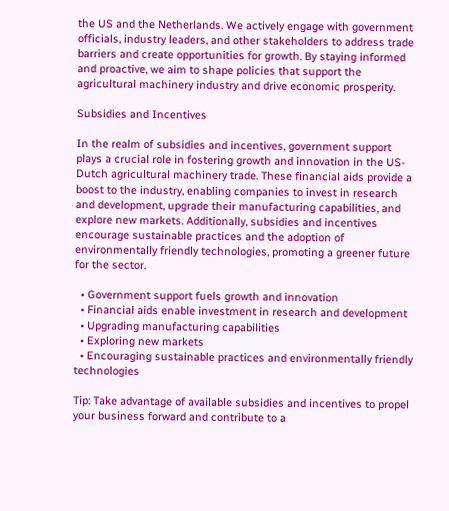the US and the Netherlands. We actively engage with government officials, industry leaders, and other stakeholders to address trade barriers and create opportunities for growth. By staying informed and proactive, we aim to shape policies that support the agricultural machinery industry and drive economic prosperity.

Subsidies and Incentives

In the realm of subsidies and incentives, government support plays a crucial role in fostering growth and innovation in the US-Dutch agricultural machinery trade. These financial aids provide a boost to the industry, enabling companies to invest in research and development, upgrade their manufacturing capabilities, and explore new markets. Additionally, subsidies and incentives encourage sustainable practices and the adoption of environmentally friendly technologies, promoting a greener future for the sector.

  • Government support fuels growth and innovation
  • Financial aids enable investment in research and development
  • Upgrading manufacturing capabilities
  • Exploring new markets
  • Encouraging sustainable practices and environmentally friendly technologies

Tip: Take advantage of available subsidies and incentives to propel your business forward and contribute to a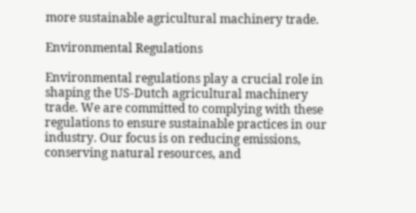more sustainable agricultural machinery trade.

Environmental Regulations

Environmental regulations play a crucial role in shaping the US-Dutch agricultural machinery trade. We are committed to complying with these regulations to ensure sustainable practices in our industry. Our focus is on reducing emissions, conserving natural resources, and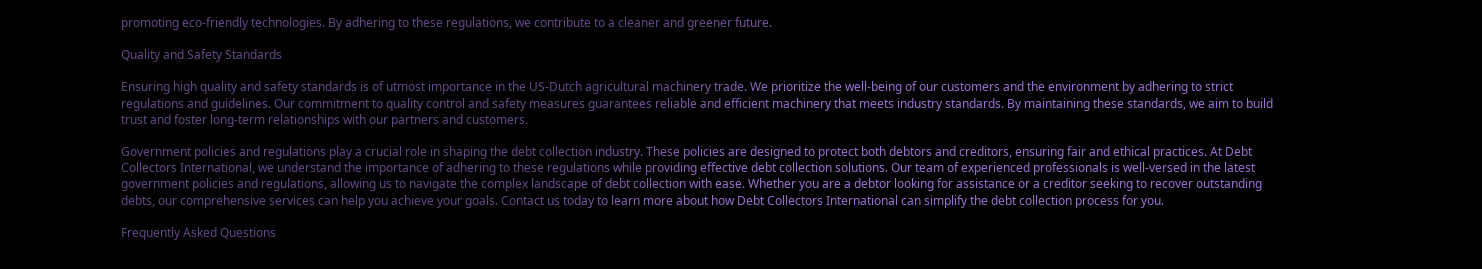promoting eco-friendly technologies. By adhering to these regulations, we contribute to a cleaner and greener future.

Quality and Safety Standards

Ensuring high quality and safety standards is of utmost importance in the US-Dutch agricultural machinery trade. We prioritize the well-being of our customers and the environment by adhering to strict regulations and guidelines. Our commitment to quality control and safety measures guarantees reliable and efficient machinery that meets industry standards. By maintaining these standards, we aim to build trust and foster long-term relationships with our partners and customers.

Government policies and regulations play a crucial role in shaping the debt collection industry. These policies are designed to protect both debtors and creditors, ensuring fair and ethical practices. At Debt Collectors International, we understand the importance of adhering to these regulations while providing effective debt collection solutions. Our team of experienced professionals is well-versed in the latest government policies and regulations, allowing us to navigate the complex landscape of debt collection with ease. Whether you are a debtor looking for assistance or a creditor seeking to recover outstanding debts, our comprehensive services can help you achieve your goals. Contact us today to learn more about how Debt Collectors International can simplify the debt collection process for you.

Frequently Asked Questions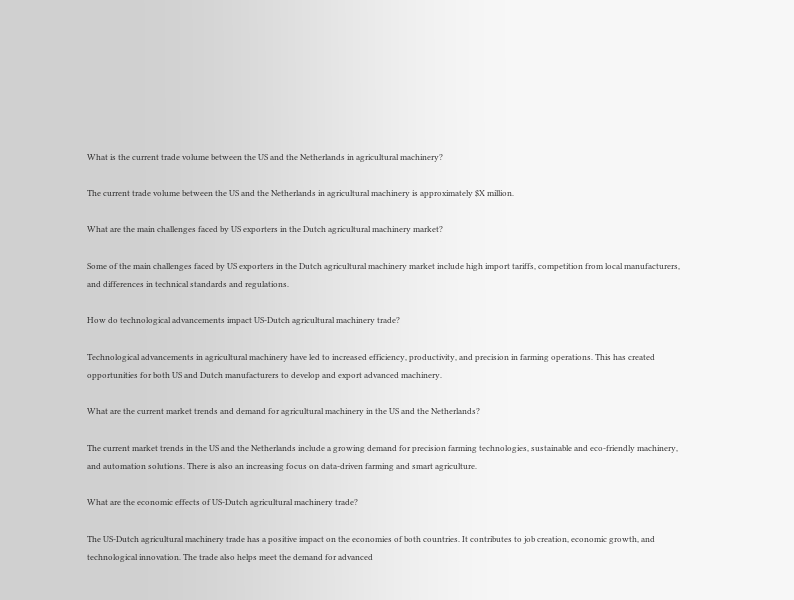What is the current trade volume between the US and the Netherlands in agricultural machinery?

The current trade volume between the US and the Netherlands in agricultural machinery is approximately $X million.

What are the main challenges faced by US exporters in the Dutch agricultural machinery market?

Some of the main challenges faced by US exporters in the Dutch agricultural machinery market include high import tariffs, competition from local manufacturers, and differences in technical standards and regulations.

How do technological advancements impact US-Dutch agricultural machinery trade?

Technological advancements in agricultural machinery have led to increased efficiency, productivity, and precision in farming operations. This has created opportunities for both US and Dutch manufacturers to develop and export advanced machinery.

What are the current market trends and demand for agricultural machinery in the US and the Netherlands?

The current market trends in the US and the Netherlands include a growing demand for precision farming technologies, sustainable and eco-friendly machinery, and automation solutions. There is also an increasing focus on data-driven farming and smart agriculture.

What are the economic effects of US-Dutch agricultural machinery trade?

The US-Dutch agricultural machinery trade has a positive impact on the economies of both countries. It contributes to job creation, economic growth, and technological innovation. The trade also helps meet the demand for advanced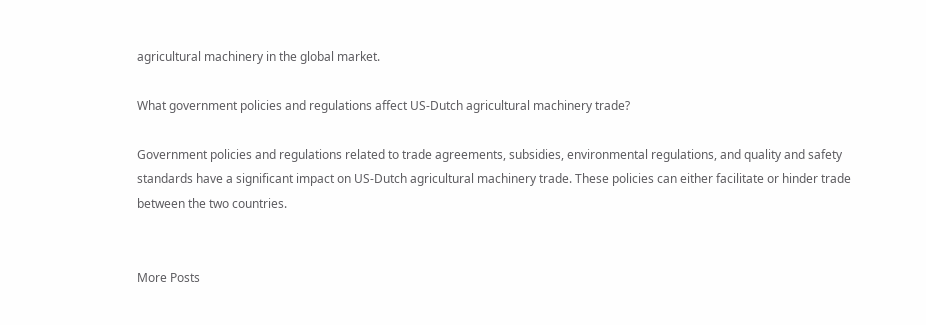agricultural machinery in the global market.

What government policies and regulations affect US-Dutch agricultural machinery trade?

Government policies and regulations related to trade agreements, subsidies, environmental regulations, and quality and safety standards have a significant impact on US-Dutch agricultural machinery trade. These policies can either facilitate or hinder trade between the two countries.


More Posts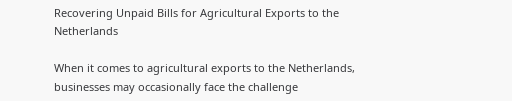Recovering Unpaid Bills for Agricultural Exports to the Netherlands

When it comes to agricultural exports to the Netherlands, businesses may occasionally face the challenge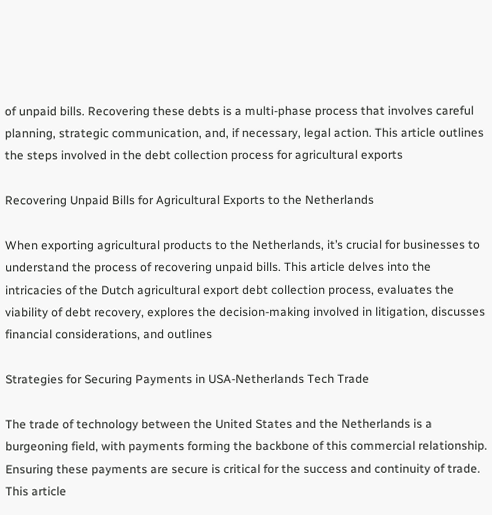of unpaid bills. Recovering these debts is a multi-phase process that involves careful planning, strategic communication, and, if necessary, legal action. This article outlines the steps involved in the debt collection process for agricultural exports

Recovering Unpaid Bills for Agricultural Exports to the Netherlands

When exporting agricultural products to the Netherlands, it’s crucial for businesses to understand the process of recovering unpaid bills. This article delves into the intricacies of the Dutch agricultural export debt collection process, evaluates the viability of debt recovery, explores the decision-making involved in litigation, discusses financial considerations, and outlines

Strategies for Securing Payments in USA-Netherlands Tech Trade

The trade of technology between the United States and the Netherlands is a burgeoning field, with payments forming the backbone of this commercial relationship. Ensuring these payments are secure is critical for the success and continuity of trade. This article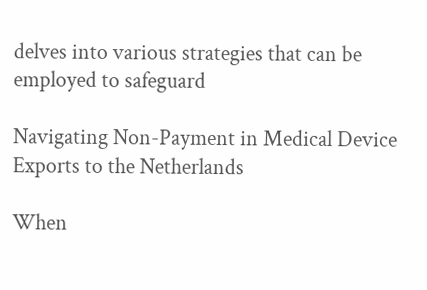delves into various strategies that can be employed to safeguard

Navigating Non-Payment in Medical Device Exports to the Netherlands

When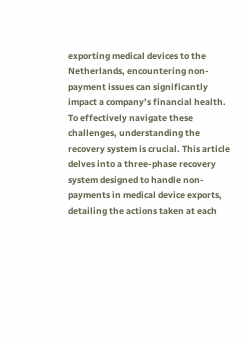exporting medical devices to the Netherlands, encountering non-payment issues can significantly impact a company’s financial health. To effectively navigate these challenges, understanding the recovery system is crucial. This article delves into a three-phase recovery system designed to handle non-payments in medical device exports, detailing the actions taken at each